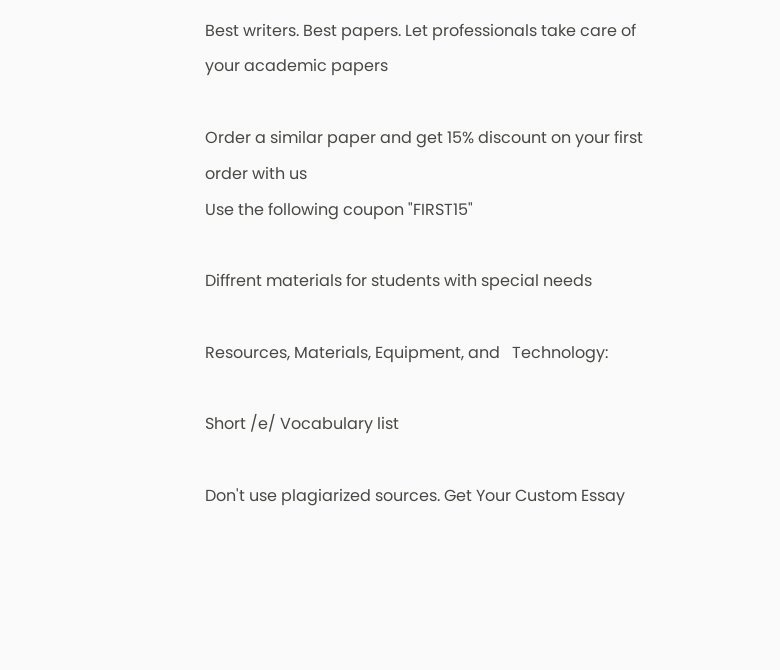Best writers. Best papers. Let professionals take care of your academic papers

Order a similar paper and get 15% discount on your first order with us
Use the following coupon "FIRST15"

Diffrent materials for students with special needs

Resources, Materials, Equipment, and   Technology:

Short /e/ Vocabulary list

Don't use plagiarized sources. Get Your Custom Essay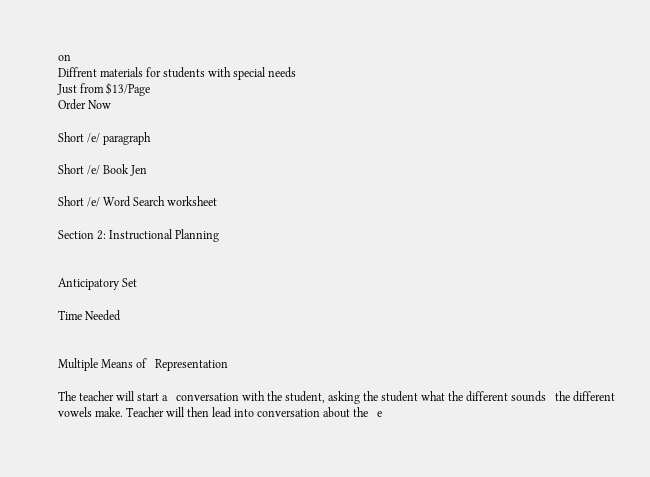on
Diffrent materials for students with special needs
Just from $13/Page
Order Now

Short /e/ paragraph

Short /e/ Book Jen

Short /e/ Word Search worksheet

Section 2: Instructional Planning


Anticipatory Set

Time Needed


Multiple Means of   Representation

The teacher will start a   conversation with the student, asking the student what the different sounds   the different vowels make. Teacher will then lead into conversation about the   e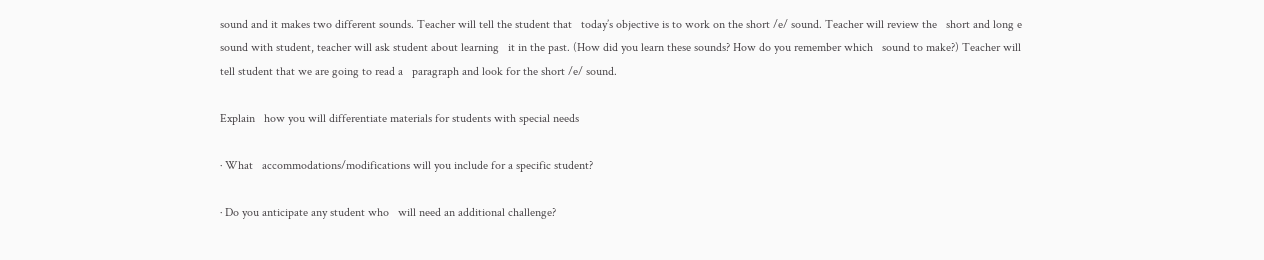sound and it makes two different sounds. Teacher will tell the student that   today’s objective is to work on the short /e/ sound. Teacher will review the   short and long e sound with student, teacher will ask student about learning   it in the past. (How did you learn these sounds? How do you remember which   sound to make?) Teacher will tell student that we are going to read a   paragraph and look for the short /e/ sound.

Explain   how you will differentiate materials for students with special needs

· What   accommodations/modifications will you include for a specific student?

· Do you anticipate any student who   will need an additional challenge?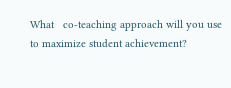What   co-teaching approach will you use to maximize student achievement?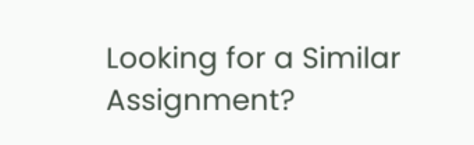Looking for a Similar Assignment?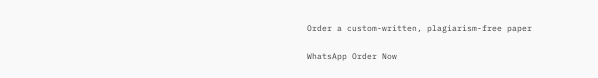Order a custom-written, plagiarism-free paper

WhatsApp Order Now